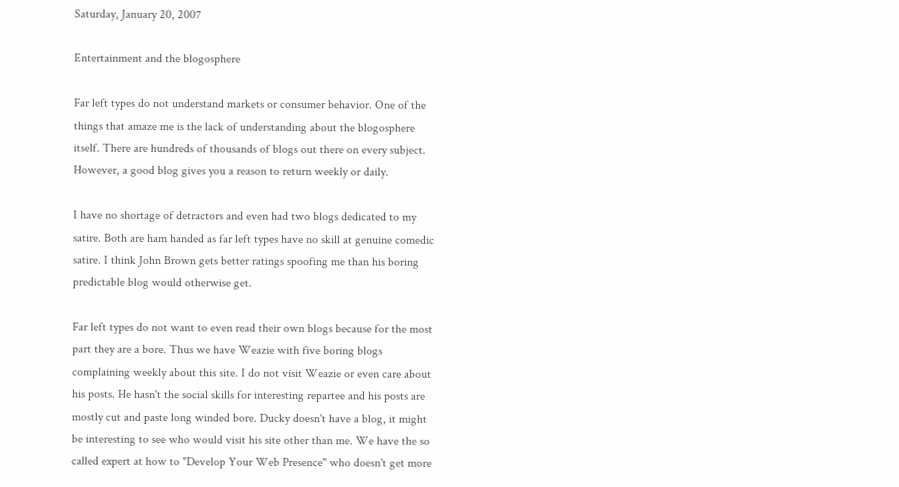Saturday, January 20, 2007

Entertainment and the blogosphere

Far left types do not understand markets or consumer behavior. One of the things that amaze me is the lack of understanding about the blogosphere itself. There are hundreds of thousands of blogs out there on every subject. However, a good blog gives you a reason to return weekly or daily.

I have no shortage of detractors and even had two blogs dedicated to my satire. Both are ham handed as far left types have no skill at genuine comedic satire. I think John Brown gets better ratings spoofing me than his boring predictable blog would otherwise get.

Far left types do not want to even read their own blogs because for the most part they are a bore. Thus we have Weazie with five boring blogs complaining weekly about this site. I do not visit Weazie or even care about his posts. He hasn't the social skills for interesting repartee and his posts are mostly cut and paste long winded bore. Ducky doesn't have a blog, it might be interesting to see who would visit his site other than me. We have the so called expert at how to "Develop Your Web Presence" who doesn't get more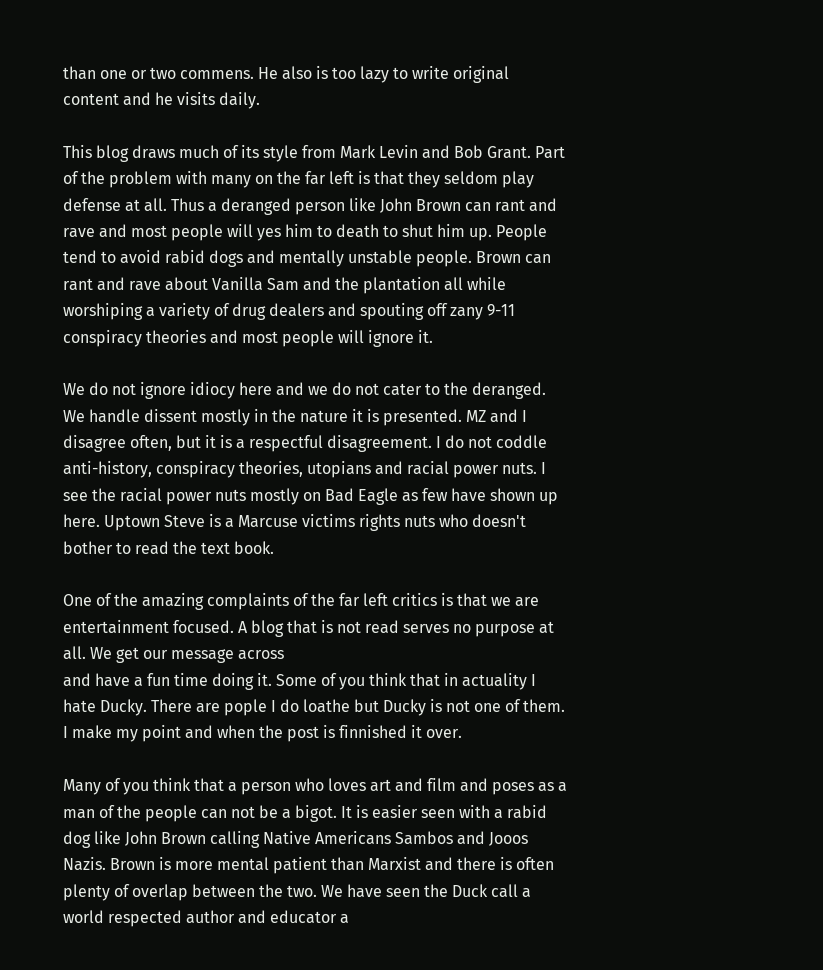than one or two commens. He also is too lazy to write original content and he visits daily.

This blog draws much of its style from Mark Levin and Bob Grant. Part of the problem with many on the far left is that they seldom play defense at all. Thus a deranged person like John Brown can rant and rave and most people will yes him to death to shut him up. People tend to avoid rabid dogs and mentally unstable people. Brown can rant and rave about Vanilla Sam and the plantation all while worshiping a variety of drug dealers and spouting off zany 9-11 conspiracy theories and most people will ignore it.

We do not ignore idiocy here and we do not cater to the deranged. We handle dissent mostly in the nature it is presented. MZ and I disagree often, but it is a respectful disagreement. I do not coddle anti-history, conspiracy theories, utopians and racial power nuts. I see the racial power nuts mostly on Bad Eagle as few have shown up here. Uptown Steve is a Marcuse victims rights nuts who doesn't bother to read the text book.

One of the amazing complaints of the far left critics is that we are entertainment focused. A blog that is not read serves no purpose at all. We get our message across
and have a fun time doing it. Some of you think that in actuality I hate Ducky. There are pople I do loathe but Ducky is not one of them. I make my point and when the post is finnished it over.

Many of you think that a person who loves art and film and poses as a man of the people can not be a bigot. It is easier seen with a rabid dog like John Brown calling Native Americans Sambos and Jooos Nazis. Brown is more mental patient than Marxist and there is often plenty of overlap between the two. We have seen the Duck call a world respected author and educator a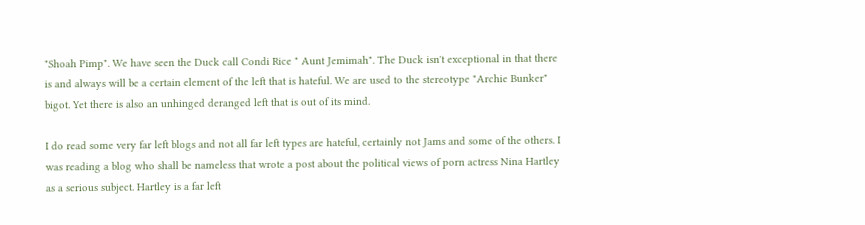"Shoah Pimp". We have seen the Duck call Condi Rice " Aunt Jemimah". The Duck isn't exceptional in that there is and always will be a certain element of the left that is hateful. We are used to the stereotype "Archie Bunker" bigot. Yet there is also an unhinged deranged left that is out of its mind.

I do read some very far left blogs and not all far left types are hateful, certainly not Jams and some of the others. I was reading a blog who shall be nameless that wrote a post about the political views of porn actress Nina Hartley as a serious subject. Hartley is a far left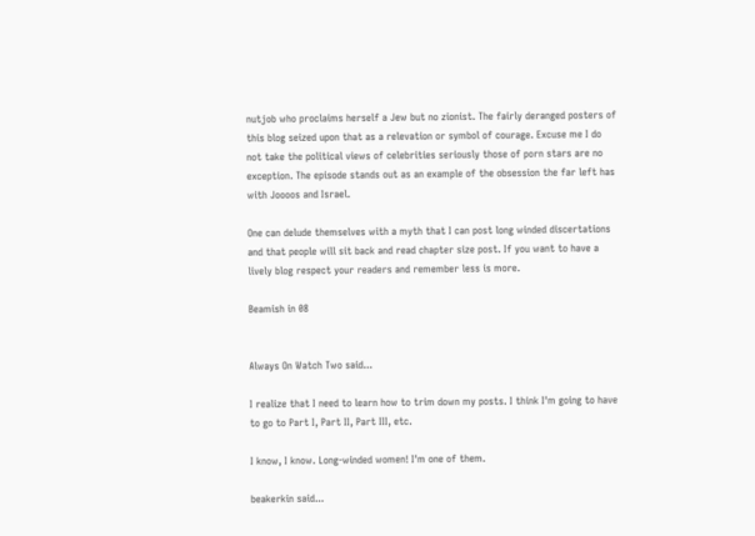nutjob who proclaims herself a Jew but no zionist. The fairly deranged posters of this blog seized upon that as a relevation or symbol of courage. Excuse me I do not take the political views of celebrities seriously those of porn stars are no exception. The episode stands out as an example of the obsession the far left has with Joooos and Israel.

One can delude themselves with a myth that I can post long winded discertations and that people will sit back and read chapter size post. If you want to have a lively blog respect your readers and remember less is more.

Beamish in 08


Always On Watch Two said...

I realize that I need to learn how to trim down my posts. I think I'm going to have to go to Part I, Part II, Part III, etc.

I know, I know. Long-winded women! I'm one of them.

beakerkin said...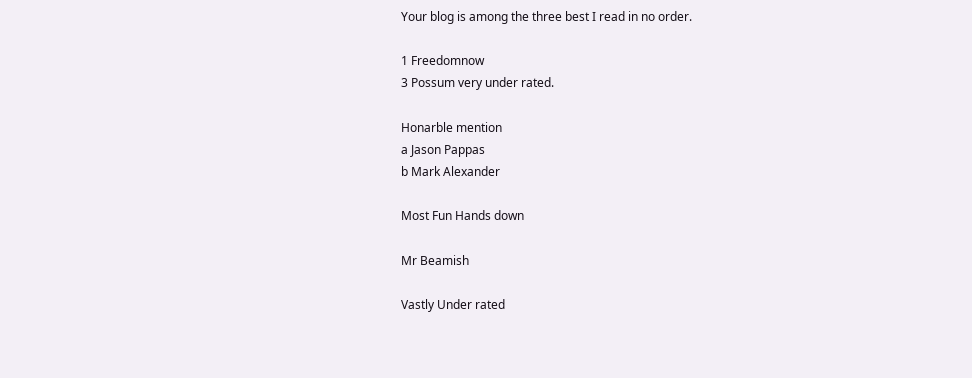Your blog is among the three best I read in no order.

1 Freedomnow
3 Possum very under rated.

Honarble mention
a Jason Pappas
b Mark Alexander

Most Fun Hands down

Mr Beamish

Vastly Under rated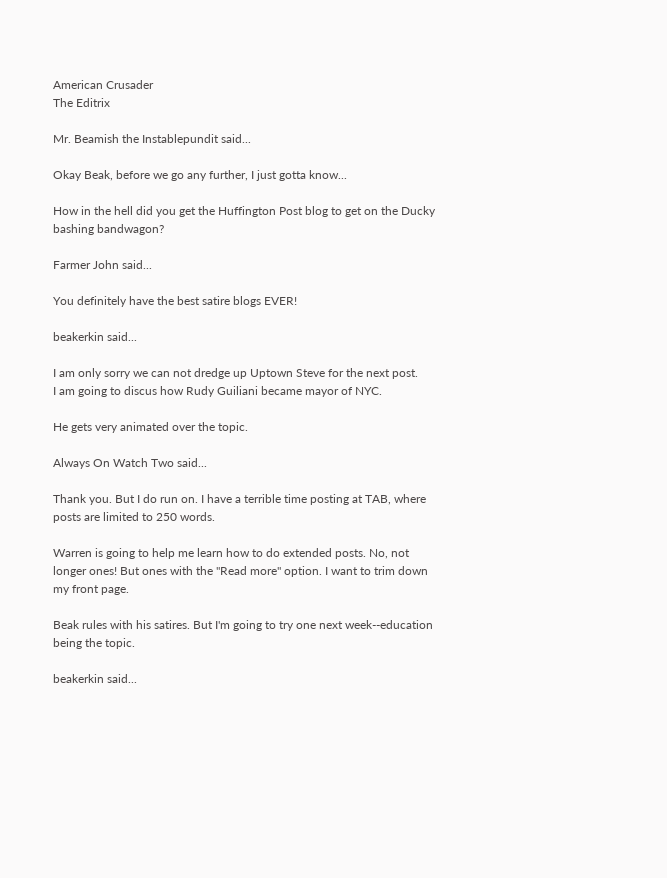American Crusader
The Editrix

Mr. Beamish the Instablepundit said...

Okay Beak, before we go any further, I just gotta know...

How in the hell did you get the Huffington Post blog to get on the Ducky bashing bandwagon?

Farmer John said...

You definitely have the best satire blogs EVER!

beakerkin said...

I am only sorry we can not dredge up Uptown Steve for the next post.
I am going to discus how Rudy Guiliani became mayor of NYC.

He gets very animated over the topic.

Always On Watch Two said...

Thank you. But I do run on. I have a terrible time posting at TAB, where posts are limited to 250 words.

Warren is going to help me learn how to do extended posts. No, not longer ones! But ones with the "Read more" option. I want to trim down my front page.

Beak rules with his satires. But I'm going to try one next week--education being the topic.

beakerkin said...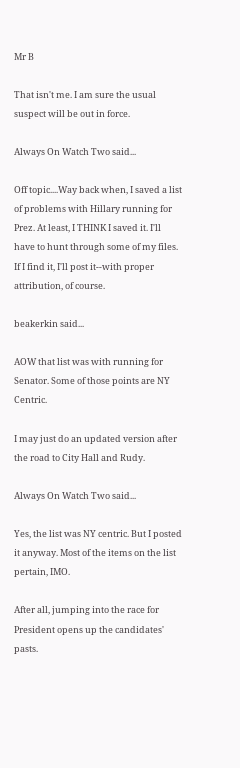Mr B

That isn't me. I am sure the usual suspect will be out in force.

Always On Watch Two said...

Off topic....Way back when, I saved a list of problems with Hillary running for Prez. At least, I THINK I saved it. I'll have to hunt through some of my files. If I find it, I'll post it--with proper attribution, of course.

beakerkin said...

AOW that list was with running for Senator. Some of those points are NY Centric.

I may just do an updated version after the road to City Hall and Rudy.

Always On Watch Two said...

Yes, the list was NY centric. But I posted it anyway. Most of the items on the list pertain, IMO.

After all, jumping into the race for President opens up the candidates' pasts.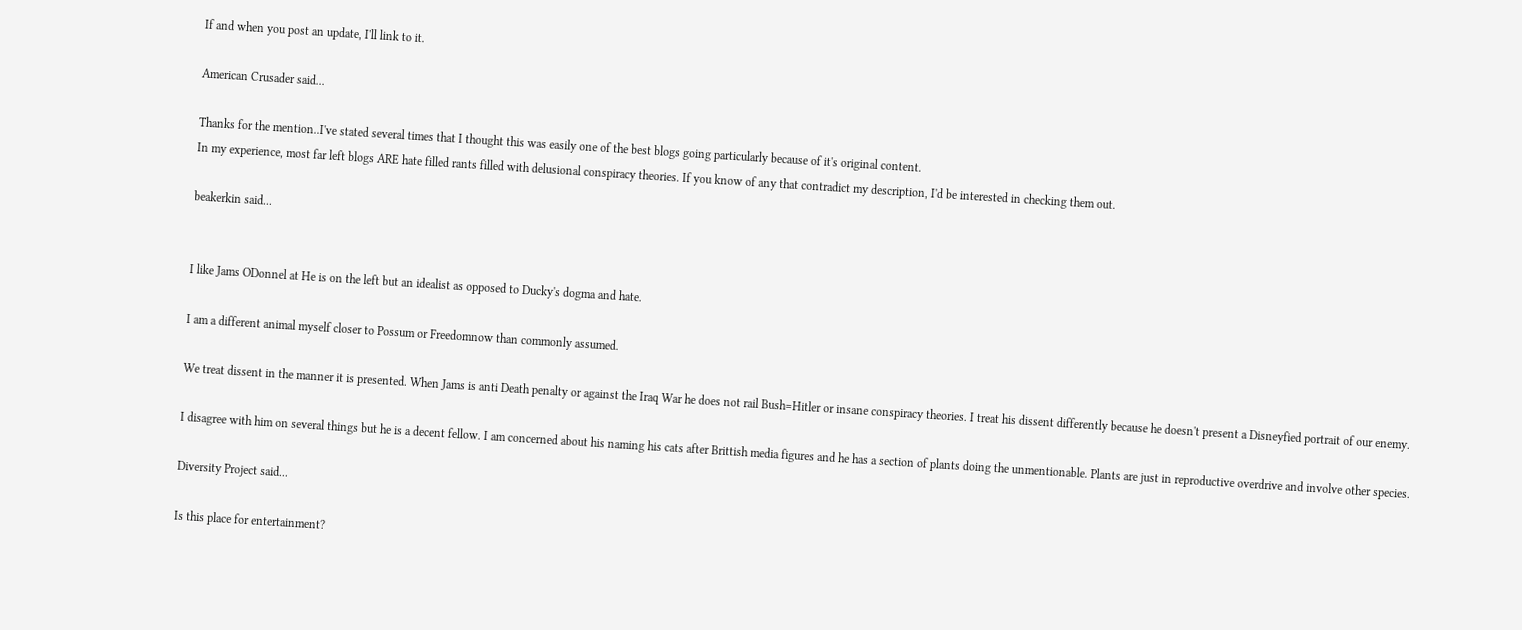If and when you post an update, I'll link to it.

American Crusader said...

Thanks for the mention..I've stated several times that I thought this was easily one of the best blogs going particularly because of it's original content.
In my experience, most far left blogs ARE hate filled rants filled with delusional conspiracy theories. If you know of any that contradict my description, I'd be interested in checking them out.

beakerkin said...


I like Jams ODonnel at He is on the left but an idealist as opposed to Ducky's dogma and hate.

I am a different animal myself closer to Possum or Freedomnow than commonly assumed.

We treat dissent in the manner it is presented. When Jams is anti Death penalty or against the Iraq War he does not rail Bush=Hitler or insane conspiracy theories. I treat his dissent differently because he doesn't present a Disneyfied portrait of our enemy.

I disagree with him on several things but he is a decent fellow. I am concerned about his naming his cats after Brittish media figures and he has a section of plants doing the unmentionable. Plants are just in reproductive overdrive and involve other species.

Diversity Project said...

Is this place for entertainment?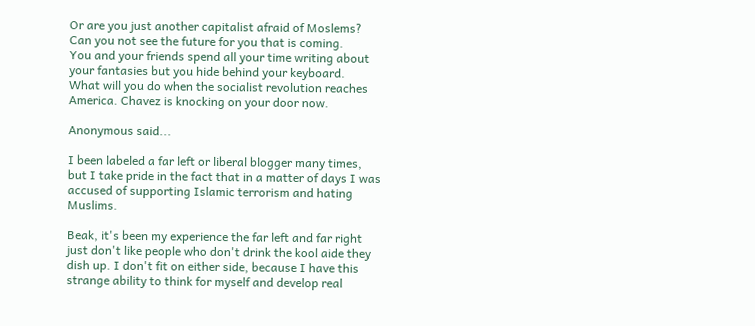Or are you just another capitalist afraid of Moslems?
Can you not see the future for you that is coming.
You and your friends spend all your time writing about your fantasies but you hide behind your keyboard.
What will you do when the socialist revolution reaches America. Chavez is knocking on your door now.

Anonymous said...

I been labeled a far left or liberal blogger many times, but I take pride in the fact that in a matter of days I was accused of supporting Islamic terrorism and hating Muslims.

Beak, it's been my experience the far left and far right just don't like people who don't drink the kool aide they dish up. I don't fit on either side, because I have this strange ability to think for myself and develop real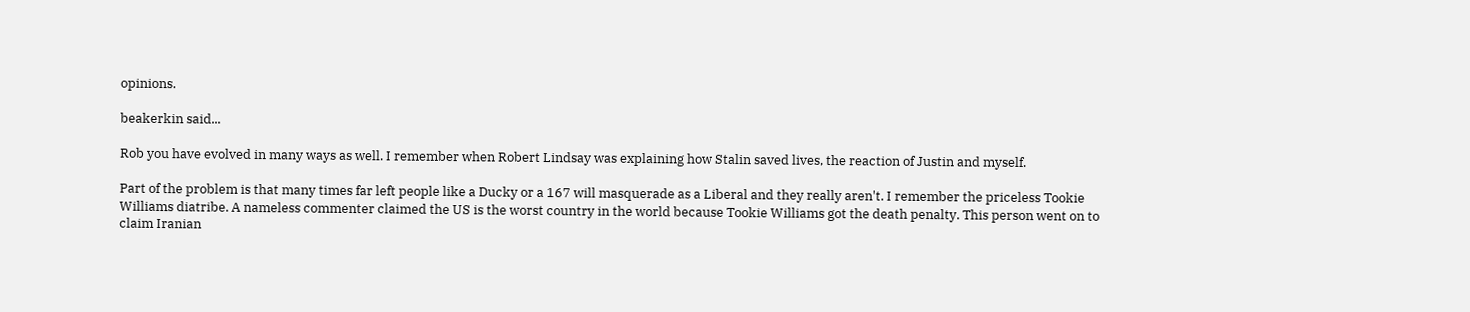opinions.

beakerkin said...

Rob you have evolved in many ways as well. I remember when Robert Lindsay was explaining how Stalin saved lives, the reaction of Justin and myself.

Part of the problem is that many times far left people like a Ducky or a 167 will masquerade as a Liberal and they really aren't. I remember the priceless Tookie Williams diatribe. A nameless commenter claimed the US is the worst country in the world because Tookie Williams got the death penalty. This person went on to claim Iranian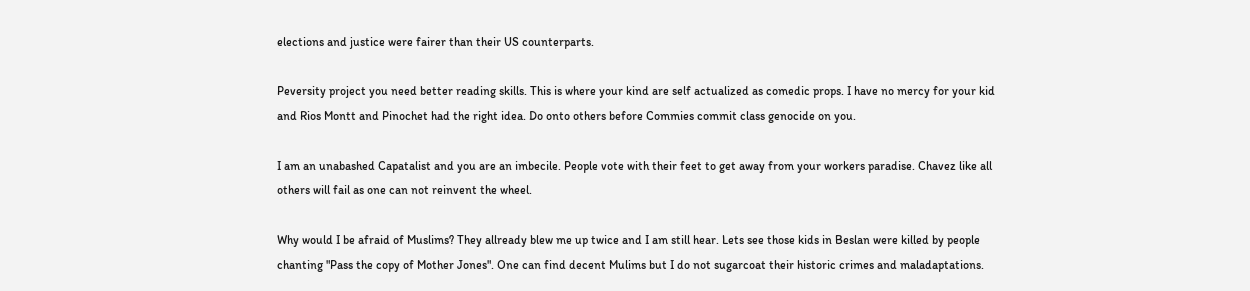elections and justice were fairer than their US counterparts.

Peversity project you need better reading skills. This is where your kind are self actualized as comedic props. I have no mercy for your kid and Rios Montt and Pinochet had the right idea. Do onto others before Commies commit class genocide on you.

I am an unabashed Capatalist and you are an imbecile. People vote with their feet to get away from your workers paradise. Chavez like all others will fail as one can not reinvent the wheel.

Why would I be afraid of Muslims? They allready blew me up twice and I am still hear. Lets see those kids in Beslan were killed by people chanting "Pass the copy of Mother Jones". One can find decent Mulims but I do not sugarcoat their historic crimes and maladaptations.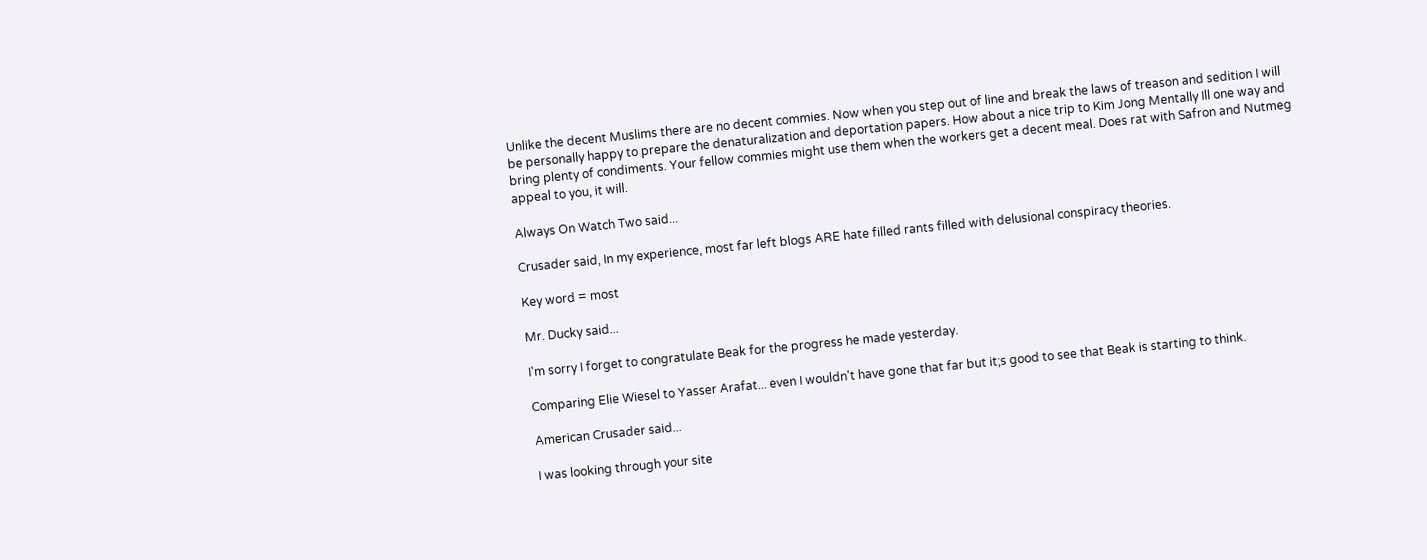Unlike the decent Muslims there are no decent commies. Now when you step out of line and break the laws of treason and sedition I will be personally happy to prepare the denaturalization and deportation papers. How about a nice trip to Kim Jong Mentally Ill one way and bring plenty of condiments. Your fellow commies might use them when the workers get a decent meal. Does rat with Safron and Nutmeg appeal to you, it will.

Always On Watch Two said...

Crusader said, In my experience, most far left blogs ARE hate filled rants filled with delusional conspiracy theories.

Key word = most

Mr. Ducky said...

I'm sorry I forget to congratulate Beak for the progress he made yesterday.

Comparing Elie Wiesel to Yasser Arafat... even I wouldn't have gone that far but it;s good to see that Beak is starting to think.

American Crusader said...

I was looking through your site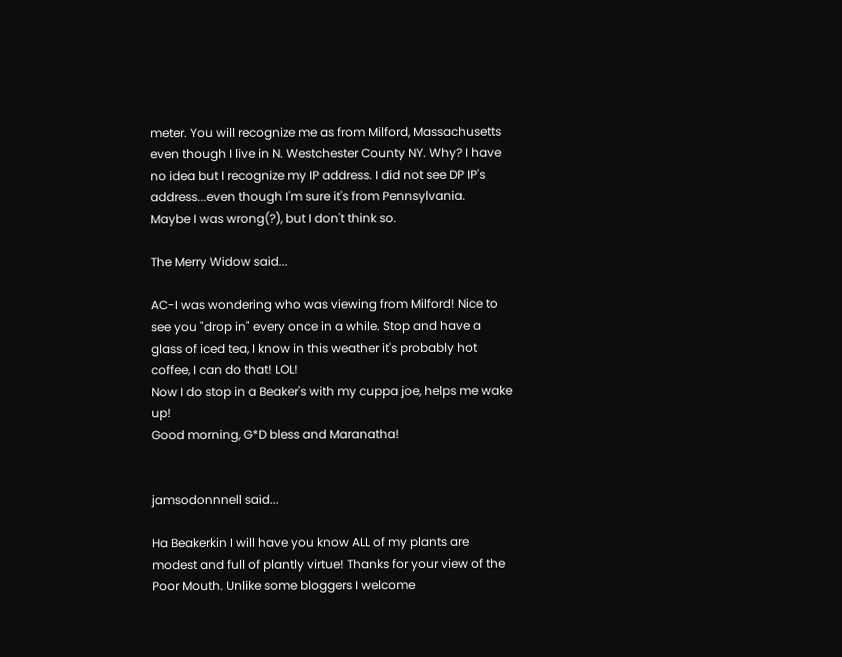meter. You will recognize me as from Milford, Massachusetts even though I live in N. Westchester County NY. Why? I have no idea but I recognize my IP address. I did not see DP IP's address...even though I'm sure it's from Pennsylvania.
Maybe I was wrong(?), but I don't think so.

The Merry Widow said...

AC-I was wondering who was viewing from Milford! Nice to see you "drop in" every once in a while. Stop and have a glass of iced tea, I know in this weather it's probably hot coffee, I can do that! LOL!
Now I do stop in a Beaker's with my cuppa joe, helps me wake up!
Good morning, G*D bless and Maranatha!


jamsodonnnell said...

Ha Beakerkin I will have you know ALL of my plants are modest and full of plantly virtue! Thanks for your view of the Poor Mouth. Unlike some bloggers I welcome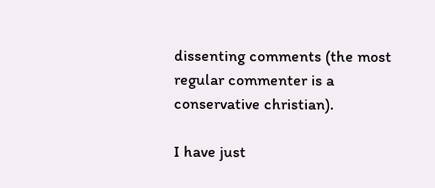dissenting comments (the most regular commenter is a conservative christian).

I have just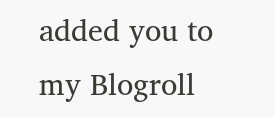added you to my Blogroll